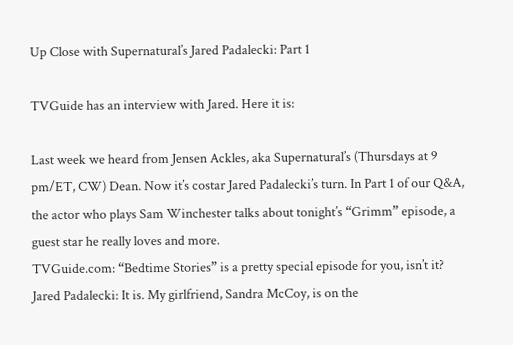Up Close with Supernatural’s Jared Padalecki: Part 1

TVGuide has an interview with Jared. Here it is:

Last week we heard from Jensen Ackles, aka Supernatural’s (Thursdays at 9 pm/ET, CW) Dean. Now it’s costar Jared Padalecki’s turn. In Part 1 of our Q&A, the actor who plays Sam Winchester talks about tonight’s “Grimm” episode, a guest star he really loves and more.
TVGuide.com: “Bedtime Stories” is a pretty special episode for you, isn’t it?
Jared Padalecki: It is. My girlfriend, Sandra McCoy, is on the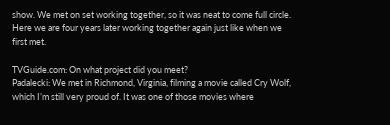show. We met on set working together, so it was neat to come full circle. Here we are four years later working together again just like when we first met.

TVGuide.com: On what project did you meet?
Padalecki: We met in Richmond, Virginia, filming a movie called Cry Wolf, which I’m still very proud of. It was one of those movies where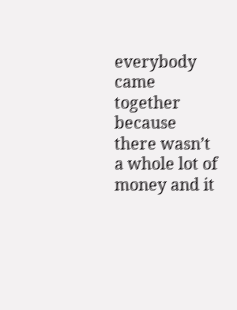everybody came together because there wasn’t a whole lot of money and it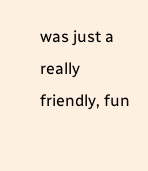was just a really friendly, fun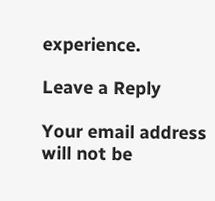experience.

Leave a Reply

Your email address will not be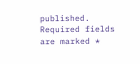published. Required fields are marked *